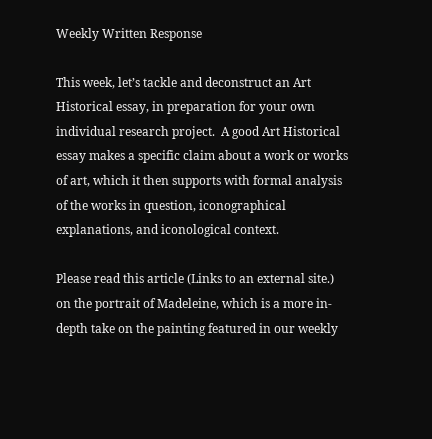Weekly Written Response

This week, let’s tackle and deconstruct an Art Historical essay, in preparation for your own individual research project.  A good Art Historical essay makes a specific claim about a work or works of art, which it then supports with formal analysis of the works in question, iconographical explanations, and iconological context.

Please read this article (Links to an external site.) on the portrait of Madeleine, which is a more in-depth take on the painting featured in our weekly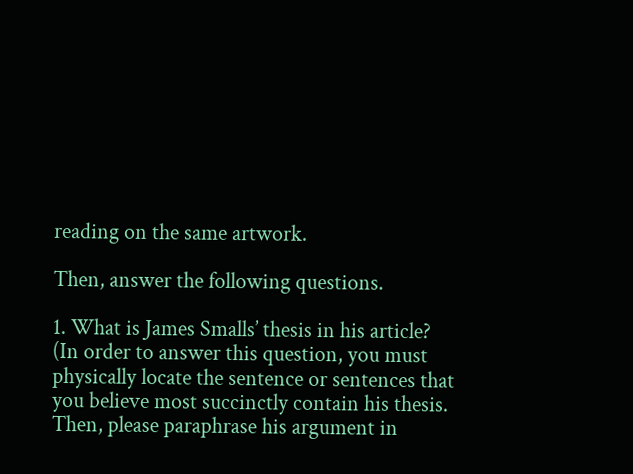reading on the same artwork.

Then, answer the following questions.

1. What is James Smalls’ thesis in his article? (In order to answer this question, you must physically locate the sentence or sentences that you believe most succinctly contain his thesis.  Then, please paraphrase his argument in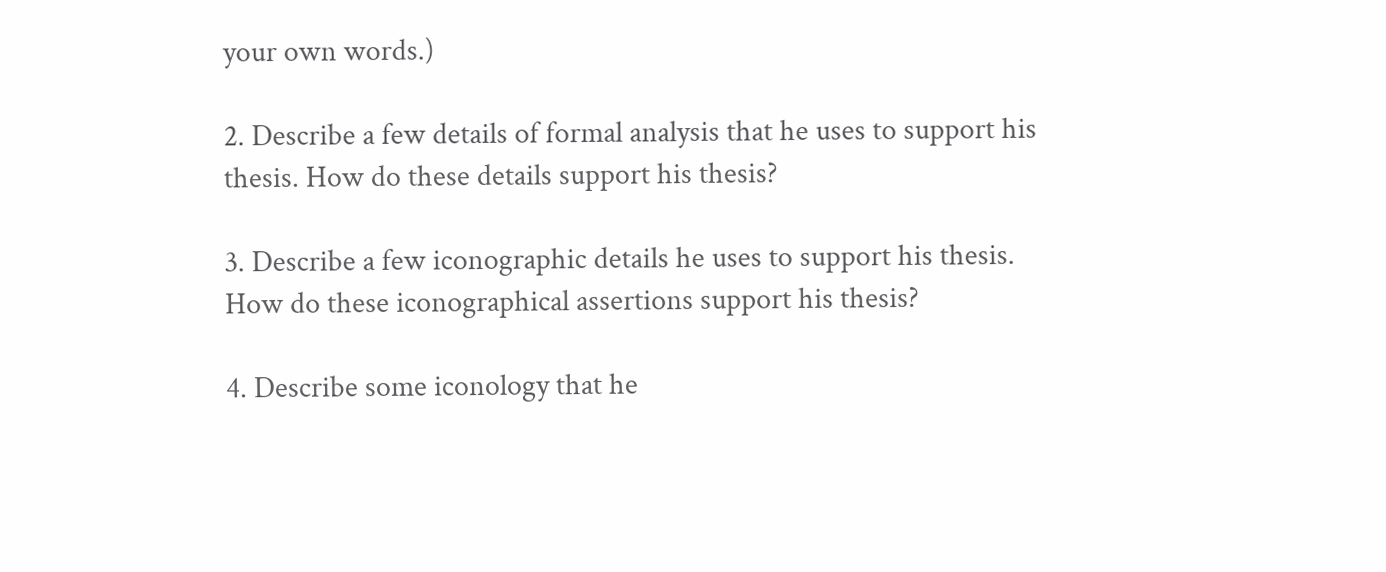your own words.)

2. Describe a few details of formal analysis that he uses to support his thesis. How do these details support his thesis?

3. Describe a few iconographic details he uses to support his thesis.  How do these iconographical assertions support his thesis?

4. Describe some iconology that he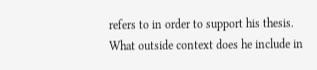refers to in order to support his thesis.  What outside context does he include in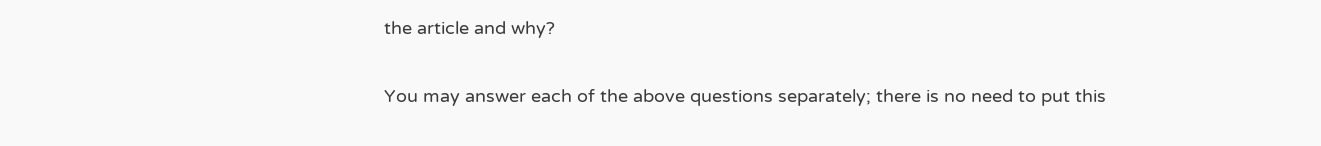the article and why?

You may answer each of the above questions separately; there is no need to put this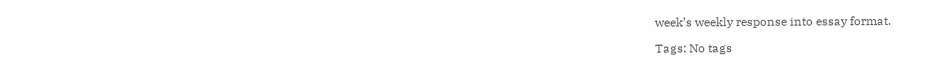week’s weekly response into essay format.

Tags: No tags